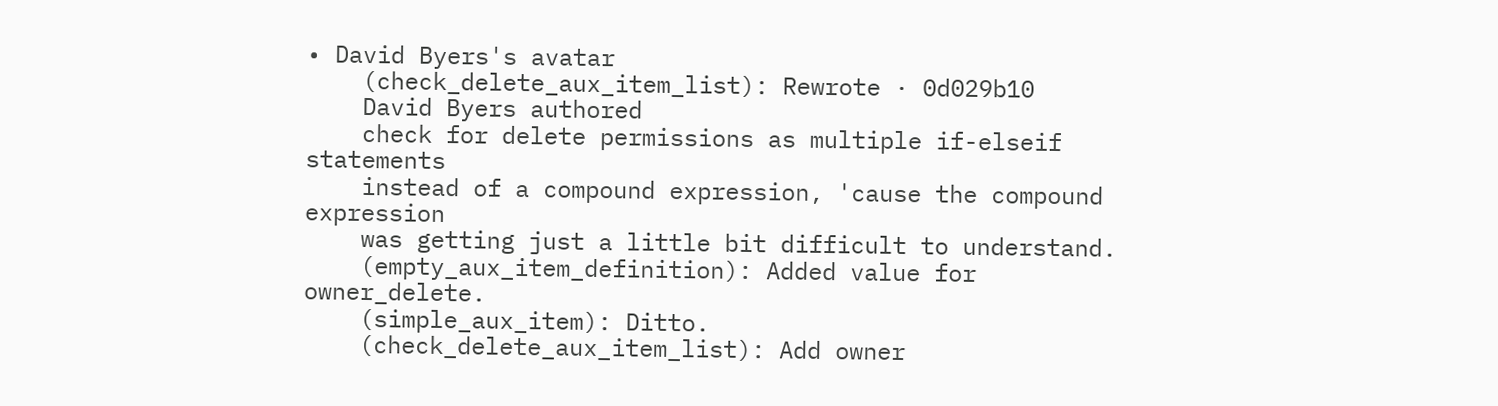• David Byers's avatar
    (check_delete_aux_item_list): Rewrote · 0d029b10
    David Byers authored
    check for delete permissions as multiple if-elseif statements
    instead of a compound expression, 'cause the compound expression
    was getting just a little bit difficult to understand.
    (empty_aux_item_definition): Added value for owner_delete.
    (simple_aux_item): Ditto.
    (check_delete_aux_item_list): Add owner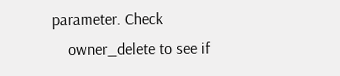parameter. Check
    owner_delete to see if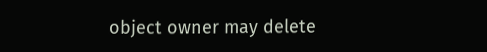object owner may delete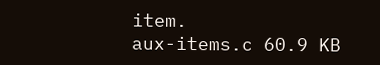item.
aux-items.c 60.9 KB